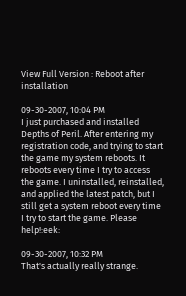View Full Version : Reboot after installation

09-30-2007, 10:04 PM
I just purchased and installed Depths of Peril. After entering my registration code, and trying to start the game my system reboots. It reboots every time I try to access the game. I uninstalled, reinstalled, and applied the latest patch, but I still get a system reboot every time I try to start the game. Please help!:eek:

09-30-2007, 10:32 PM
That's actually really strange.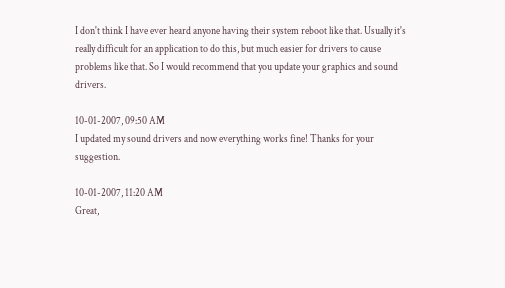I don't think I have ever heard anyone having their system reboot like that. Usually it's really difficult for an application to do this, but much easier for drivers to cause problems like that. So I would recommend that you update your graphics and sound drivers.

10-01-2007, 09:50 AM
I updated my sound drivers and now everything works fine! Thanks for your suggestion.

10-01-2007, 11:20 AM
Great,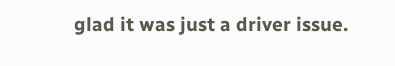glad it was just a driver issue.